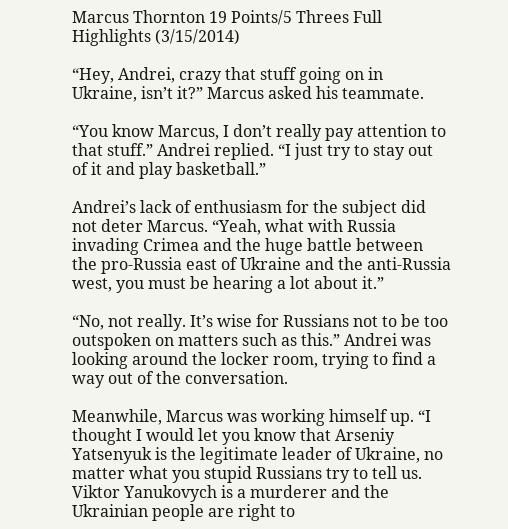Marcus Thornton 19 Points/5 Threes Full Highlights (3/15/2014)

“Hey, Andrei, crazy that stuff going on in Ukraine, isn’t it?” Marcus asked his teammate.

“You know Marcus, I don’t really pay attention to that stuff.” Andrei replied. “I just try to stay out of it and play basketball.”

Andrei’s lack of enthusiasm for the subject did not deter Marcus. “Yeah, what with Russia invading Crimea and the huge battle between the pro-Russia east of Ukraine and the anti-Russia west, you must be hearing a lot about it.”

“No, not really. It’s wise for Russians not to be too outspoken on matters such as this.” Andrei was looking around the locker room, trying to find a way out of the conversation.

Meanwhile, Marcus was working himself up. “I thought I would let you know that Arseniy Yatsenyuk is the legitimate leader of Ukraine, no matter what you stupid Russians try to tell us. Viktor Yanukovych is a murderer and the Ukrainian people are right to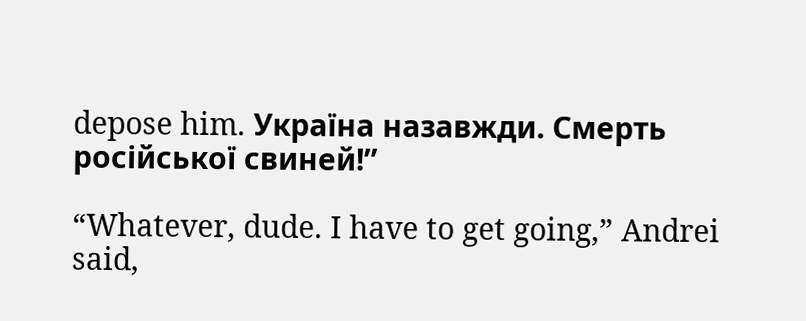depose him. Україна назавжди. Смерть російської свиней!”

“Whatever, dude. I have to get going,” Andrei said,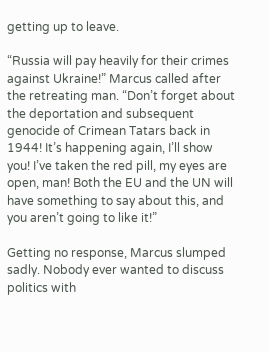getting up to leave.

“Russia will pay heavily for their crimes against Ukraine!” Marcus called after the retreating man. “Don’t forget about the deportation and subsequent genocide of Crimean Tatars back in 1944! It’s happening again, I’ll show you! I’ve taken the red pill, my eyes are open, man! Both the EU and the UN will have something to say about this, and you aren’t going to like it!”

Getting no response, Marcus slumped sadly. Nobody ever wanted to discuss politics with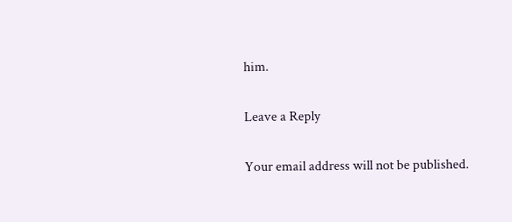him.

Leave a Reply

Your email address will not be published.